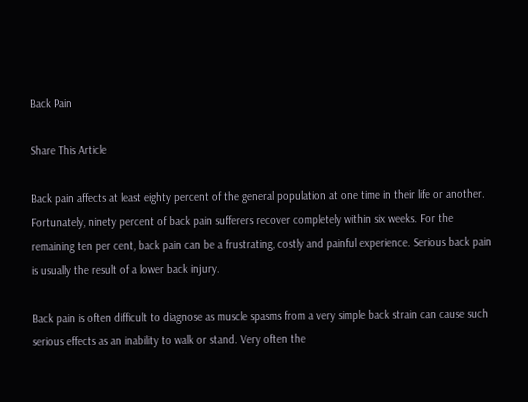Back Pain

Share This Article

Back pain affects at least eighty percent of the general population at one time in their life or another. Fortunately, ninety percent of back pain sufferers recover completely within six weeks. For the remaining ten per cent, back pain can be a frustrating, costly and painful experience. Serious back pain is usually the result of a lower back injury.

Back pain is often difficult to diagnose as muscle spasms from a very simple back strain can cause such serious effects as an inability to walk or stand. Very often the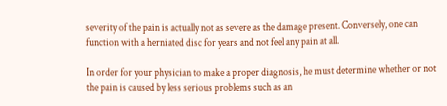severity of the pain is actually not as severe as the damage present. Conversely, one can function with a herniated disc for years and not feel any pain at all.

In order for your physician to make a proper diagnosis, he must determine whether or not the pain is caused by less serious problems such as an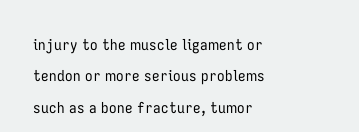injury to the muscle ligament or tendon or more serious problems such as a bone fracture, tumor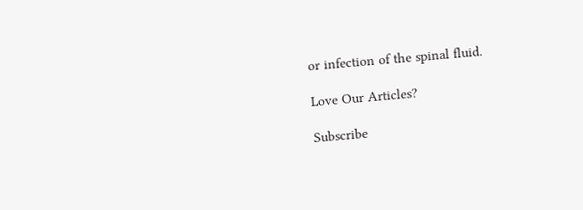or infection of the spinal fluid.

Love Our Articles?

Subscribe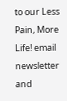to our Less Pain, More Life! email newsletter and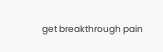get breakthrough pain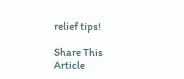relief tips!

Share This Article